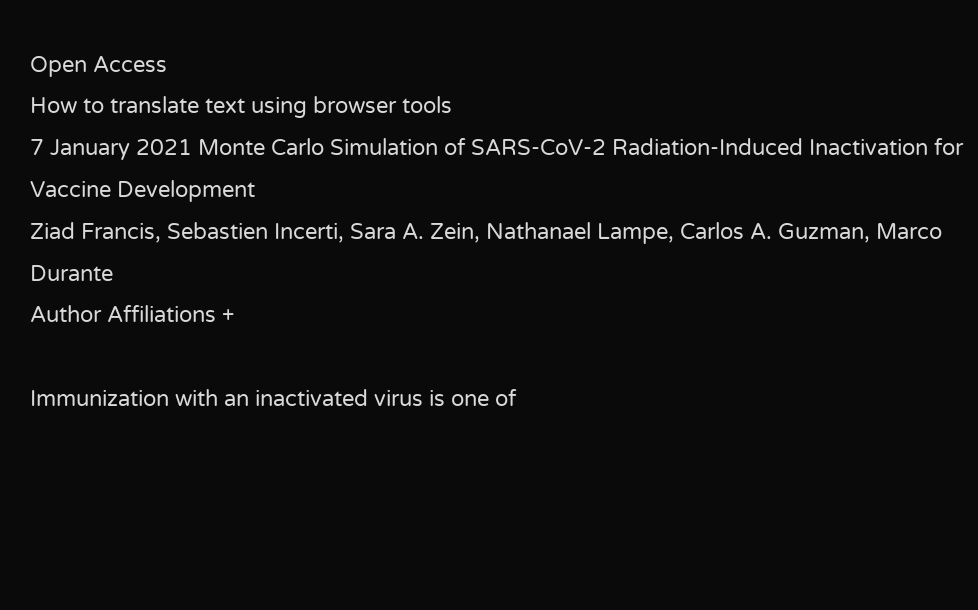Open Access
How to translate text using browser tools
7 January 2021 Monte Carlo Simulation of SARS-CoV-2 Radiation-Induced Inactivation for Vaccine Development
Ziad Francis, Sebastien Incerti, Sara A. Zein, Nathanael Lampe, Carlos A. Guzman, Marco Durante
Author Affiliations +

Immunization with an inactivated virus is one of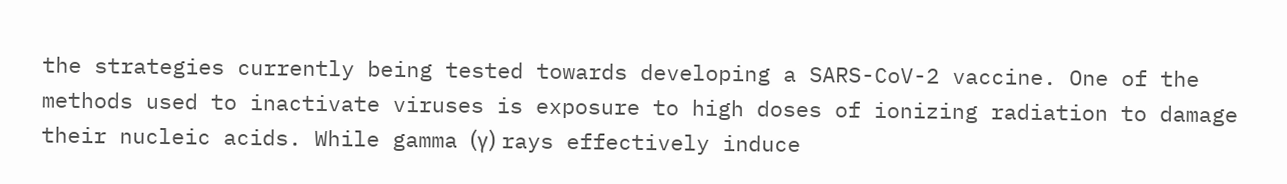the strategies currently being tested towards developing a SARS-CoV-2 vaccine. One of the methods used to inactivate viruses is exposure to high doses of ionizing radiation to damage their nucleic acids. While gamma (γ) rays effectively induce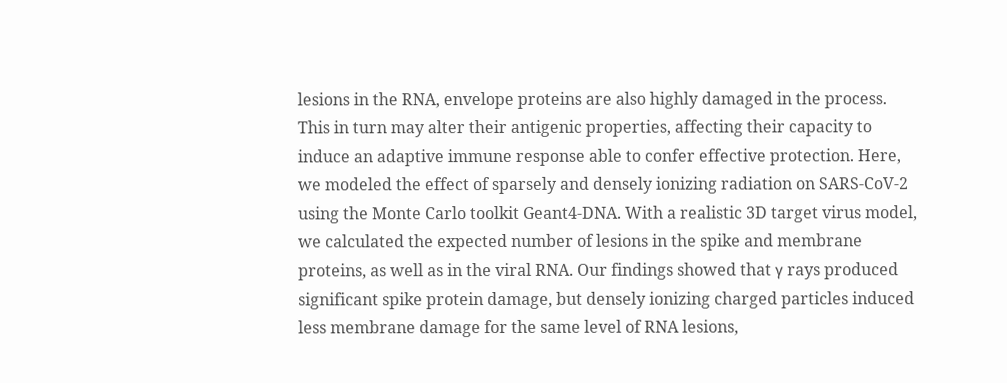lesions in the RNA, envelope proteins are also highly damaged in the process. This in turn may alter their antigenic properties, affecting their capacity to induce an adaptive immune response able to confer effective protection. Here, we modeled the effect of sparsely and densely ionizing radiation on SARS-CoV-2 using the Monte Carlo toolkit Geant4-DNA. With a realistic 3D target virus model, we calculated the expected number of lesions in the spike and membrane proteins, as well as in the viral RNA. Our findings showed that γ rays produced significant spike protein damage, but densely ionizing charged particles induced less membrane damage for the same level of RNA lesions,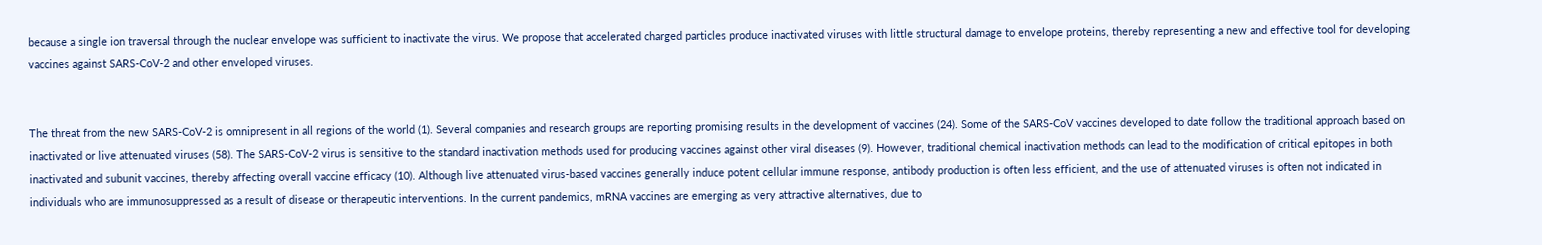because a single ion traversal through the nuclear envelope was sufficient to inactivate the virus. We propose that accelerated charged particles produce inactivated viruses with little structural damage to envelope proteins, thereby representing a new and effective tool for developing vaccines against SARS-CoV-2 and other enveloped viruses.


The threat from the new SARS-CoV-2 is omnipresent in all regions of the world (1). Several companies and research groups are reporting promising results in the development of vaccines (24). Some of the SARS-CoV vaccines developed to date follow the traditional approach based on inactivated or live attenuated viruses (58). The SARS-CoV-2 virus is sensitive to the standard inactivation methods used for producing vaccines against other viral diseases (9). However, traditional chemical inactivation methods can lead to the modification of critical epitopes in both inactivated and subunit vaccines, thereby affecting overall vaccine efficacy (10). Although live attenuated virus-based vaccines generally induce potent cellular immune response, antibody production is often less efficient, and the use of attenuated viruses is often not indicated in individuals who are immunosuppressed as a result of disease or therapeutic interventions. In the current pandemics, mRNA vaccines are emerging as very attractive alternatives, due to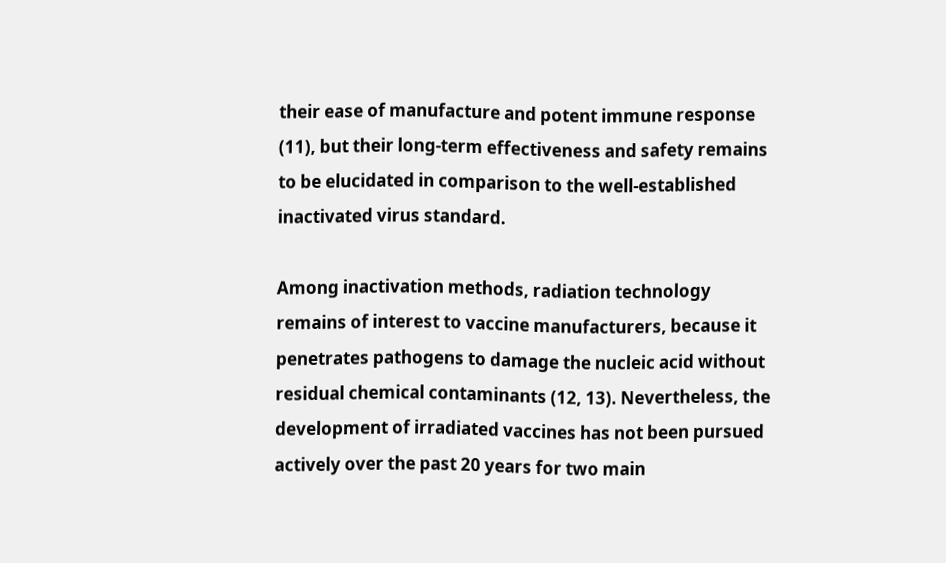their ease of manufacture and potent immune response (11), but their long-term effectiveness and safety remains to be elucidated in comparison to the well-established inactivated virus standard.

Among inactivation methods, radiation technology remains of interest to vaccine manufacturers, because it penetrates pathogens to damage the nucleic acid without residual chemical contaminants (12, 13). Nevertheless, the development of irradiated vaccines has not been pursued actively over the past 20 years for two main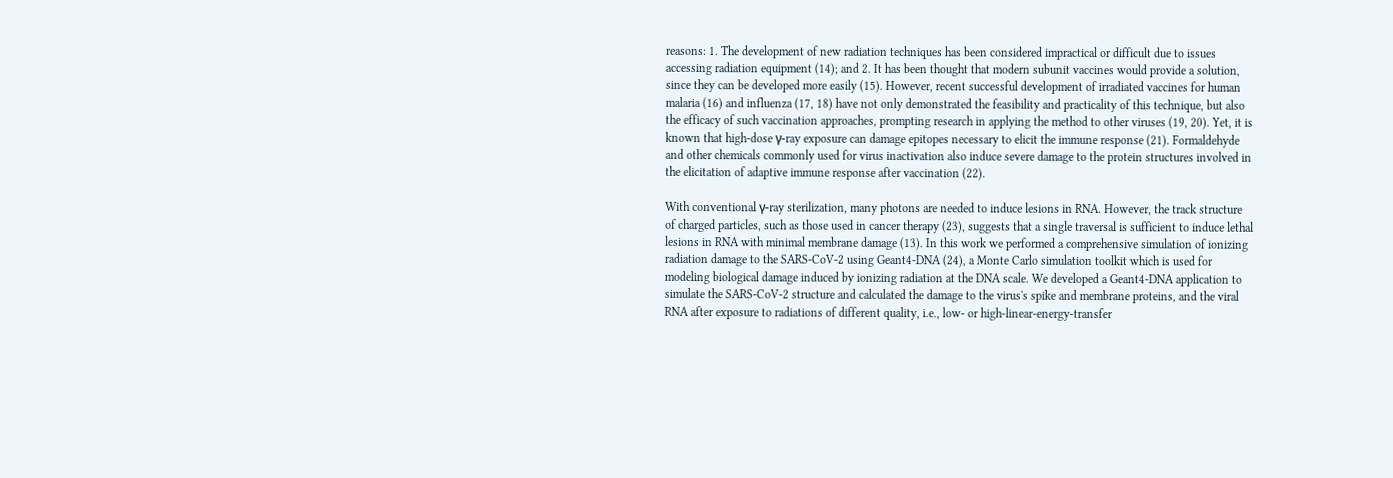reasons: 1. The development of new radiation techniques has been considered impractical or difficult due to issues accessing radiation equipment (14); and 2. It has been thought that modern subunit vaccines would provide a solution, since they can be developed more easily (15). However, recent successful development of irradiated vaccines for human malaria (16) and influenza (17, 18) have not only demonstrated the feasibility and practicality of this technique, but also the efficacy of such vaccination approaches, prompting research in applying the method to other viruses (19, 20). Yet, it is known that high-dose γ-ray exposure can damage epitopes necessary to elicit the immune response (21). Formaldehyde and other chemicals commonly used for virus inactivation also induce severe damage to the protein structures involved in the elicitation of adaptive immune response after vaccination (22).

With conventional γ-ray sterilization, many photons are needed to induce lesions in RNA. However, the track structure of charged particles, such as those used in cancer therapy (23), suggests that a single traversal is sufficient to induce lethal lesions in RNA with minimal membrane damage (13). In this work we performed a comprehensive simulation of ionizing radiation damage to the SARS-CoV-2 using Geant4-DNA (24), a Monte Carlo simulation toolkit which is used for modeling biological damage induced by ionizing radiation at the DNA scale. We developed a Geant4-DNA application to simulate the SARS-CoV-2 structure and calculated the damage to the virus's spike and membrane proteins, and the viral RNA after exposure to radiations of different quality, i.e., low- or high-linear-energy-transfer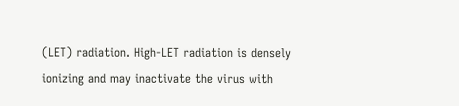(LET) radiation. High-LET radiation is densely ionizing and may inactivate the virus with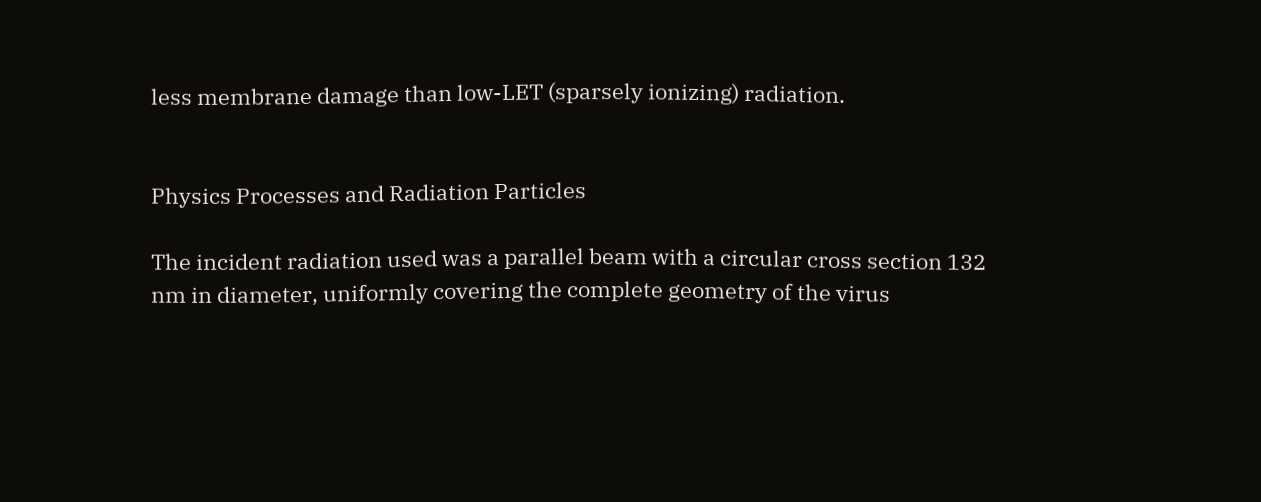less membrane damage than low-LET (sparsely ionizing) radiation.


Physics Processes and Radiation Particles

The incident radiation used was a parallel beam with a circular cross section 132 nm in diameter, uniformly covering the complete geometry of the virus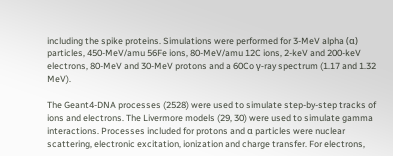including the spike proteins. Simulations were performed for 3-MeV alpha (α) particles, 450-MeV/amu 56Fe ions, 80-MeV/amu 12C ions, 2-keV and 200-keV electrons, 80-MeV and 30-MeV protons and a 60Co γ-ray spectrum (1.17 and 1.32 MeV).

The Geant4-DNA processes (2528) were used to simulate step-by-step tracks of ions and electrons. The Livermore models (29, 30) were used to simulate gamma interactions. Processes included for protons and α particles were nuclear scattering, electronic excitation, ionization and charge transfer. For electrons,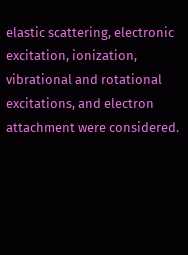elastic scattering, electronic excitation, ionization, vibrational and rotational excitations, and electron attachment were considered.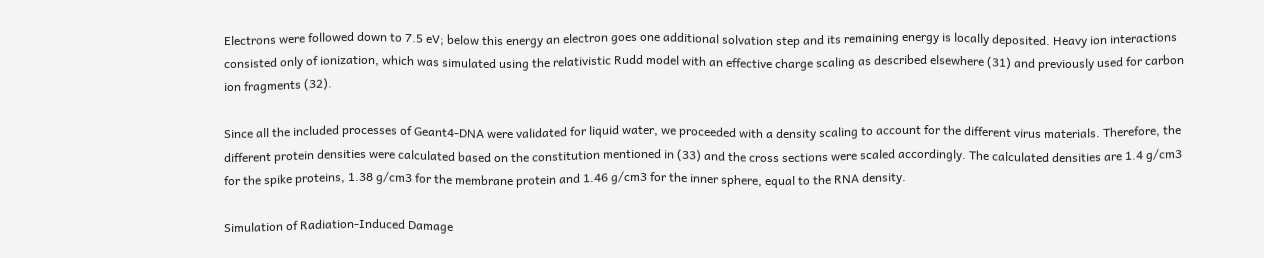Electrons were followed down to 7.5 eV; below this energy an electron goes one additional solvation step and its remaining energy is locally deposited. Heavy ion interactions consisted only of ionization, which was simulated using the relativistic Rudd model with an effective charge scaling as described elsewhere (31) and previously used for carbon ion fragments (32).

Since all the included processes of Geant4-DNA were validated for liquid water, we proceeded with a density scaling to account for the different virus materials. Therefore, the different protein densities were calculated based on the constitution mentioned in (33) and the cross sections were scaled accordingly. The calculated densities are 1.4 g/cm3 for the spike proteins, 1.38 g/cm3 for the membrane protein and 1.46 g/cm3 for the inner sphere, equal to the RNA density.

Simulation of Radiation-Induced Damage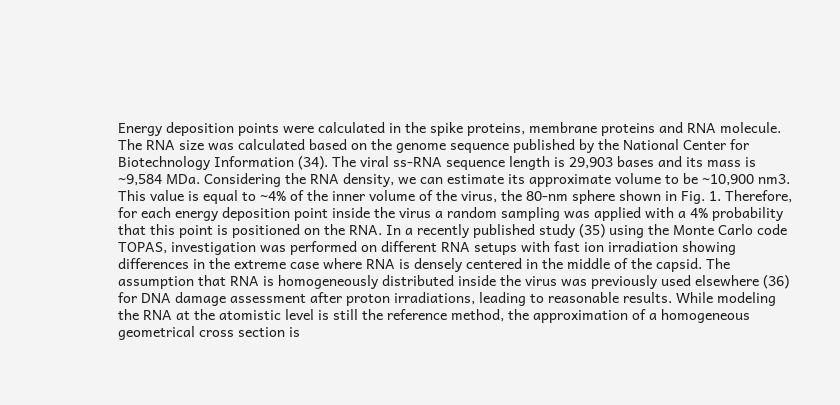Energy deposition points were calculated in the spike proteins, membrane proteins and RNA molecule. The RNA size was calculated based on the genome sequence published by the National Center for Biotechnology Information (34). The viral ss-RNA sequence length is 29,903 bases and its mass is ∼9,584 MDa. Considering the RNA density, we can estimate its approximate volume to be ∼10,900 nm3. This value is equal to ∼4% of the inner volume of the virus, the 80-nm sphere shown in Fig. 1. Therefore, for each energy deposition point inside the virus a random sampling was applied with a 4% probability that this point is positioned on the RNA. In a recently published study (35) using the Monte Carlo code TOPAS, investigation was performed on different RNA setups with fast ion irradiation showing differences in the extreme case where RNA is densely centered in the middle of the capsid. The assumption that RNA is homogeneously distributed inside the virus was previously used elsewhere (36) for DNA damage assessment after proton irradiations, leading to reasonable results. While modeling the RNA at the atomistic level is still the reference method, the approximation of a homogeneous geometrical cross section is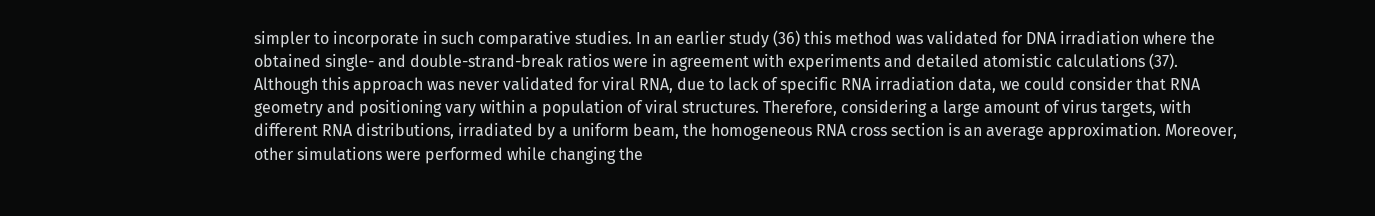simpler to incorporate in such comparative studies. In an earlier study (36) this method was validated for DNA irradiation where the obtained single- and double-strand-break ratios were in agreement with experiments and detailed atomistic calculations (37). Although this approach was never validated for viral RNA, due to lack of specific RNA irradiation data, we could consider that RNA geometry and positioning vary within a population of viral structures. Therefore, considering a large amount of virus targets, with different RNA distributions, irradiated by a uniform beam, the homogeneous RNA cross section is an average approximation. Moreover, other simulations were performed while changing the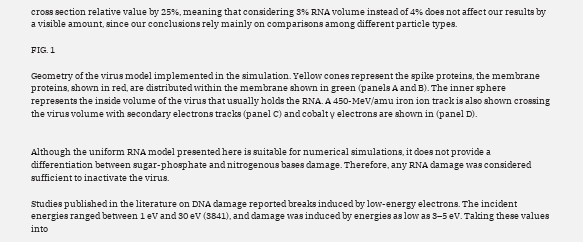cross section relative value by 25%, meaning that considering 3% RNA volume instead of 4% does not affect our results by a visible amount, since our conclusions rely mainly on comparisons among different particle types.

FIG. 1

Geometry of the virus model implemented in the simulation. Yellow cones represent the spike proteins, the membrane proteins, shown in red, are distributed within the membrane shown in green (panels A and B). The inner sphere represents the inside volume of the virus that usually holds the RNA. A 450-MeV/amu iron ion track is also shown crossing the virus volume with secondary electrons tracks (panel C) and cobalt γ electrons are shown in (panel D).


Although the uniform RNA model presented here is suitable for numerical simulations, it does not provide a differentiation between sugar-phosphate and nitrogenous bases damage. Therefore, any RNA damage was considered sufficient to inactivate the virus.

Studies published in the literature on DNA damage reported breaks induced by low-energy electrons. The incident energies ranged between 1 eV and 30 eV (3841), and damage was induced by energies as low as 3–5 eV. Taking these values into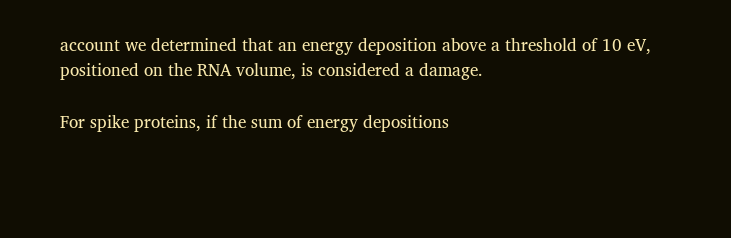account we determined that an energy deposition above a threshold of 10 eV, positioned on the RNA volume, is considered a damage.

For spike proteins, if the sum of energy depositions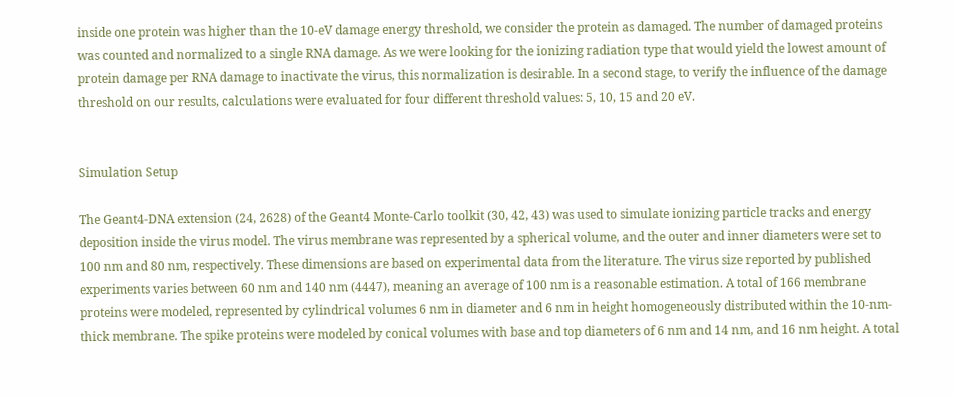inside one protein was higher than the 10-eV damage energy threshold, we consider the protein as damaged. The number of damaged proteins was counted and normalized to a single RNA damage. As we were looking for the ionizing radiation type that would yield the lowest amount of protein damage per RNA damage to inactivate the virus, this normalization is desirable. In a second stage, to verify the influence of the damage threshold on our results, calculations were evaluated for four different threshold values: 5, 10, 15 and 20 eV.


Simulation Setup

The Geant4-DNA extension (24, 2628) of the Geant4 Monte-Carlo toolkit (30, 42, 43) was used to simulate ionizing particle tracks and energy deposition inside the virus model. The virus membrane was represented by a spherical volume, and the outer and inner diameters were set to 100 nm and 80 nm, respectively. These dimensions are based on experimental data from the literature. The virus size reported by published experiments varies between 60 nm and 140 nm (4447), meaning an average of 100 nm is a reasonable estimation. A total of 166 membrane proteins were modeled, represented by cylindrical volumes 6 nm in diameter and 6 nm in height homogeneously distributed within the 10-nm-thick membrane. The spike proteins were modeled by conical volumes with base and top diameters of 6 nm and 14 nm, and 16 nm height. A total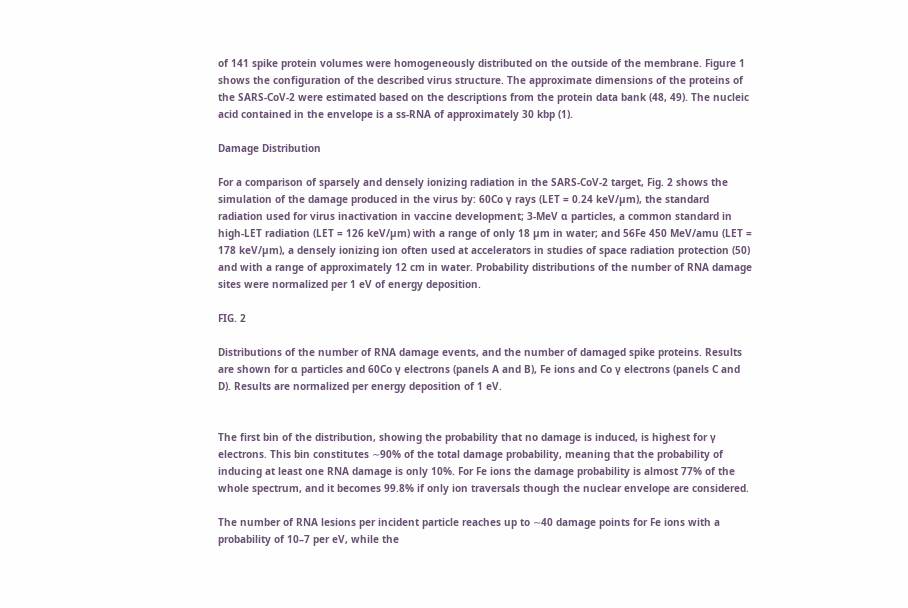of 141 spike protein volumes were homogeneously distributed on the outside of the membrane. Figure 1 shows the configuration of the described virus structure. The approximate dimensions of the proteins of the SARS-CoV-2 were estimated based on the descriptions from the protein data bank (48, 49). The nucleic acid contained in the envelope is a ss-RNA of approximately 30 kbp (1).

Damage Distribution

For a comparison of sparsely and densely ionizing radiation in the SARS-CoV-2 target, Fig. 2 shows the simulation of the damage produced in the virus by: 60Co γ rays (LET = 0.24 keV/µm), the standard radiation used for virus inactivation in vaccine development; 3-MeV α particles, a common standard in high-LET radiation (LET = 126 keV/µm) with a range of only 18 µm in water; and 56Fe 450 MeV/amu (LET = 178 keV/µm), a densely ionizing ion often used at accelerators in studies of space radiation protection (50) and with a range of approximately 12 cm in water. Probability distributions of the number of RNA damage sites were normalized per 1 eV of energy deposition.

FIG. 2

Distributions of the number of RNA damage events, and the number of damaged spike proteins. Results are shown for α particles and 60Co γ electrons (panels A and B), Fe ions and Co γ electrons (panels C and D). Results are normalized per energy deposition of 1 eV.


The first bin of the distribution, showing the probability that no damage is induced, is highest for γ electrons. This bin constitutes ∼90% of the total damage probability, meaning that the probability of inducing at least one RNA damage is only 10%. For Fe ions the damage probability is almost 77% of the whole spectrum, and it becomes 99.8% if only ion traversals though the nuclear envelope are considered.

The number of RNA lesions per incident particle reaches up to ∼40 damage points for Fe ions with a probability of 10–7 per eV, while the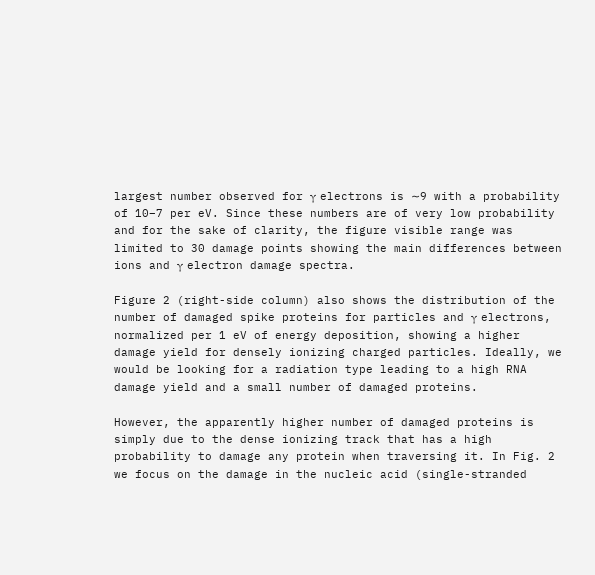largest number observed for γ electrons is ∼9 with a probability of 10–7 per eV. Since these numbers are of very low probability and for the sake of clarity, the figure visible range was limited to 30 damage points showing the main differences between ions and γ electron damage spectra.

Figure 2 (right-side column) also shows the distribution of the number of damaged spike proteins for particles and γ electrons, normalized per 1 eV of energy deposition, showing a higher damage yield for densely ionizing charged particles. Ideally, we would be looking for a radiation type leading to a high RNA damage yield and a small number of damaged proteins.

However, the apparently higher number of damaged proteins is simply due to the dense ionizing track that has a high probability to damage any protein when traversing it. In Fig. 2 we focus on the damage in the nucleic acid (single-stranded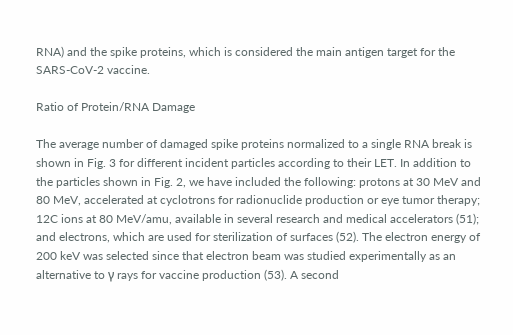RNA) and the spike proteins, which is considered the main antigen target for the SARS-CoV-2 vaccine.

Ratio of Protein/RNA Damage

The average number of damaged spike proteins normalized to a single RNA break is shown in Fig. 3 for different incident particles according to their LET. In addition to the particles shown in Fig. 2, we have included the following: protons at 30 MeV and 80 MeV, accelerated at cyclotrons for radionuclide production or eye tumor therapy; 12C ions at 80 MeV/amu, available in several research and medical accelerators (51); and electrons, which are used for sterilization of surfaces (52). The electron energy of 200 keV was selected since that electron beam was studied experimentally as an alternative to γ rays for vaccine production (53). A second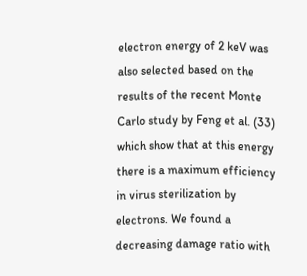electron energy of 2 keV was also selected based on the results of the recent Monte Carlo study by Feng et al. (33) which show that at this energy there is a maximum efficiency in virus sterilization by electrons. We found a decreasing damage ratio with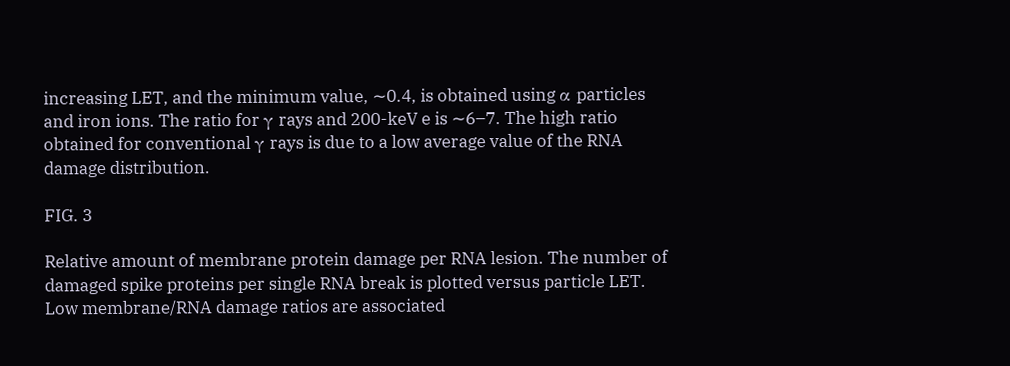increasing LET, and the minimum value, ∼0.4, is obtained using α particles and iron ions. The ratio for γ rays and 200-keV e is ∼6–7. The high ratio obtained for conventional γ rays is due to a low average value of the RNA damage distribution.

FIG. 3

Relative amount of membrane protein damage per RNA lesion. The number of damaged spike proteins per single RNA break is plotted versus particle LET. Low membrane/RNA damage ratios are associated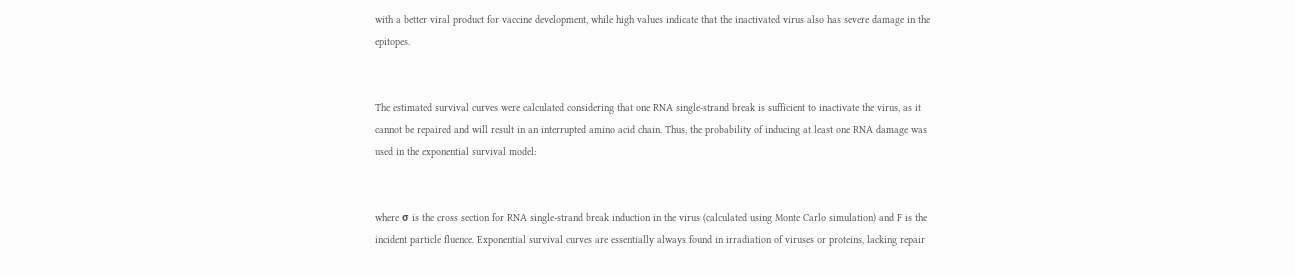with a better viral product for vaccine development, while high values indicate that the inactivated virus also has severe damage in the epitopes.


The estimated survival curves were calculated considering that one RNA single-strand break is sufficient to inactivate the virus, as it cannot be repaired and will result in an interrupted amino acid chain. Thus, the probability of inducing at least one RNA damage was used in the exponential survival model:


where σ is the cross section for RNA single-strand break induction in the virus (calculated using Monte Carlo simulation) and F is the incident particle fluence. Exponential survival curves are essentially always found in irradiation of viruses or proteins, lacking repair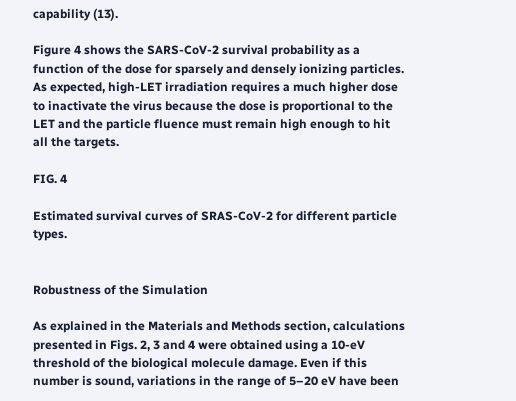capability (13).

Figure 4 shows the SARS-CoV-2 survival probability as a function of the dose for sparsely and densely ionizing particles. As expected, high-LET irradiation requires a much higher dose to inactivate the virus because the dose is proportional to the LET and the particle fluence must remain high enough to hit all the targets.

FIG. 4

Estimated survival curves of SRAS-CoV-2 for different particle types.


Robustness of the Simulation

As explained in the Materials and Methods section, calculations presented in Figs. 2, 3 and 4 were obtained using a 10-eV threshold of the biological molecule damage. Even if this number is sound, variations in the range of 5–20 eV have been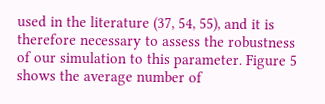used in the literature (37, 54, 55), and it is therefore necessary to assess the robustness of our simulation to this parameter. Figure 5 shows the average number of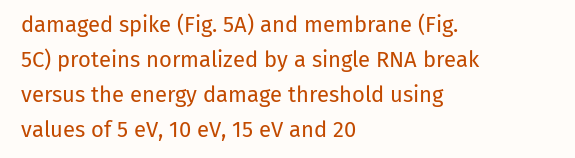damaged spike (Fig. 5A) and membrane (Fig. 5C) proteins normalized by a single RNA break versus the energy damage threshold using values of 5 eV, 10 eV, 15 eV and 20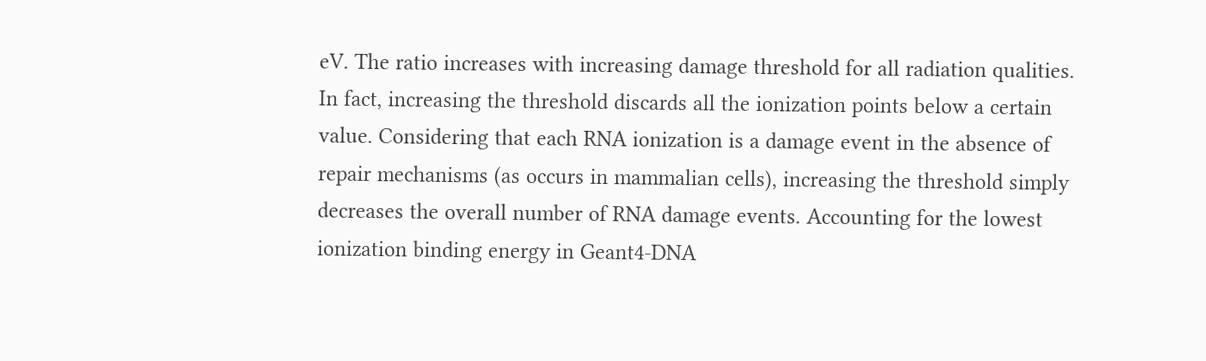eV. The ratio increases with increasing damage threshold for all radiation qualities. In fact, increasing the threshold discards all the ionization points below a certain value. Considering that each RNA ionization is a damage event in the absence of repair mechanisms (as occurs in mammalian cells), increasing the threshold simply decreases the overall number of RNA damage events. Accounting for the lowest ionization binding energy in Geant4-DNA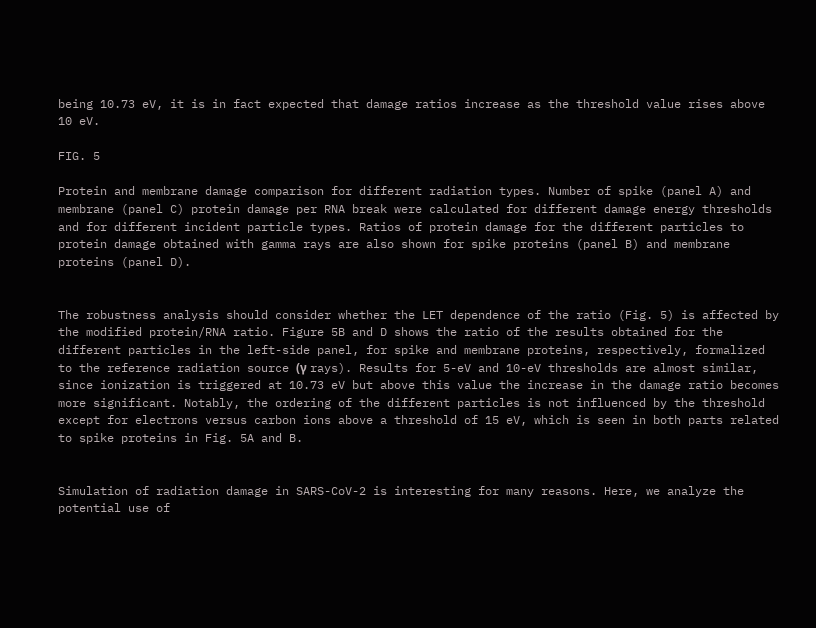being 10.73 eV, it is in fact expected that damage ratios increase as the threshold value rises above 10 eV.

FIG. 5

Protein and membrane damage comparison for different radiation types. Number of spike (panel A) and membrane (panel C) protein damage per RNA break were calculated for different damage energy thresholds and for different incident particle types. Ratios of protein damage for the different particles to protein damage obtained with gamma rays are also shown for spike proteins (panel B) and membrane proteins (panel D).


The robustness analysis should consider whether the LET dependence of the ratio (Fig. 5) is affected by the modified protein/RNA ratio. Figure 5B and D shows the ratio of the results obtained for the different particles in the left-side panel, for spike and membrane proteins, respectively, formalized to the reference radiation source (γ rays). Results for 5-eV and 10-eV thresholds are almost similar, since ionization is triggered at 10.73 eV but above this value the increase in the damage ratio becomes more significant. Notably, the ordering of the different particles is not influenced by the threshold except for electrons versus carbon ions above a threshold of 15 eV, which is seen in both parts related to spike proteins in Fig. 5A and B.


Simulation of radiation damage in SARS-CoV-2 is interesting for many reasons. Here, we analyze the potential use of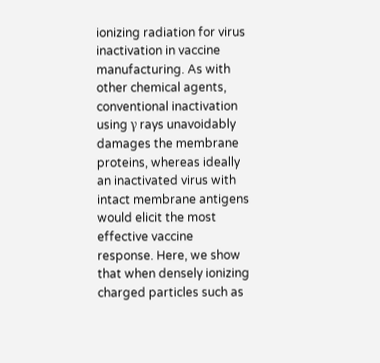ionizing radiation for virus inactivation in vaccine manufacturing. As with other chemical agents, conventional inactivation using γ rays unavoidably damages the membrane proteins, whereas ideally an inactivated virus with intact membrane antigens would elicit the most effective vaccine response. Here, we show that when densely ionizing charged particles such as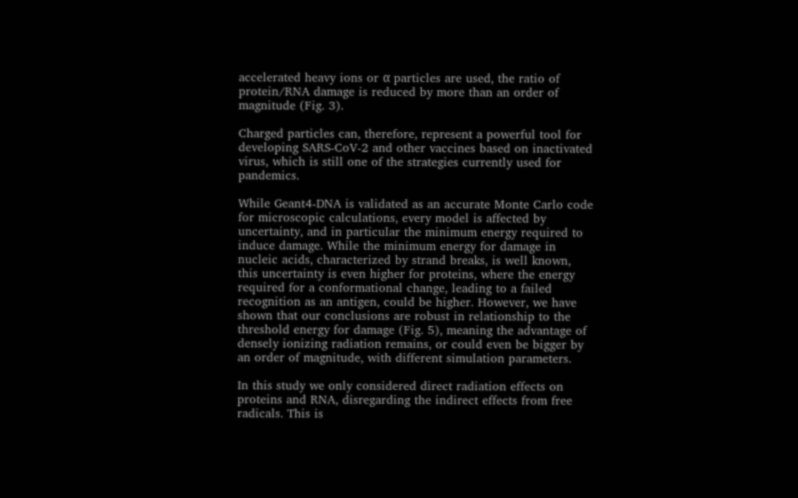accelerated heavy ions or α particles are used, the ratio of protein/RNA damage is reduced by more than an order of magnitude (Fig. 3).

Charged particles can, therefore, represent a powerful tool for developing SARS-CoV-2 and other vaccines based on inactivated virus, which is still one of the strategies currently used for pandemics.

While Geant4-DNA is validated as an accurate Monte Carlo code for microscopic calculations, every model is affected by uncertainty, and in particular the minimum energy required to induce damage. While the minimum energy for damage in nucleic acids, characterized by strand breaks, is well known, this uncertainty is even higher for proteins, where the energy required for a conformational change, leading to a failed recognition as an antigen, could be higher. However, we have shown that our conclusions are robust in relationship to the threshold energy for damage (Fig. 5), meaning the advantage of densely ionizing radiation remains, or could even be bigger by an order of magnitude, with different simulation parameters.

In this study we only considered direct radiation effects on proteins and RNA, disregarding the indirect effects from free radicals. This is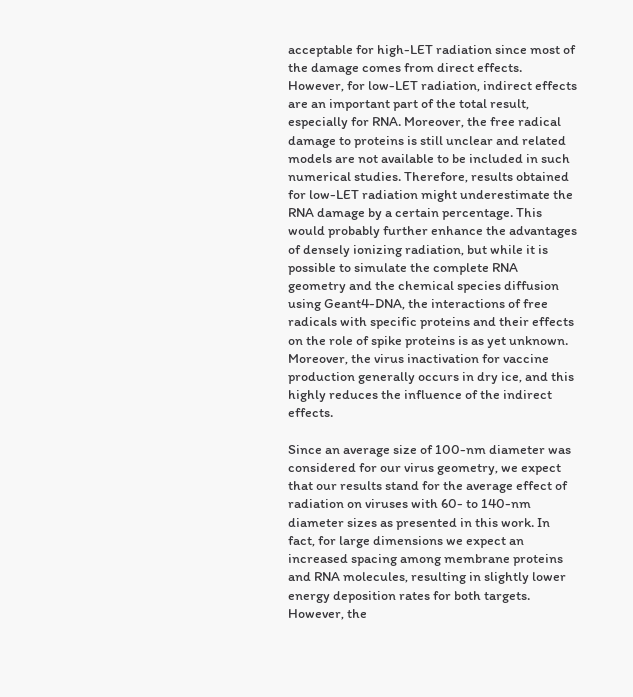acceptable for high-LET radiation since most of the damage comes from direct effects. However, for low-LET radiation, indirect effects are an important part of the total result, especially for RNA. Moreover, the free radical damage to proteins is still unclear and related models are not available to be included in such numerical studies. Therefore, results obtained for low-LET radiation might underestimate the RNA damage by a certain percentage. This would probably further enhance the advantages of densely ionizing radiation, but while it is possible to simulate the complete RNA geometry and the chemical species diffusion using Geant4-DNA, the interactions of free radicals with specific proteins and their effects on the role of spike proteins is as yet unknown. Moreover, the virus inactivation for vaccine production generally occurs in dry ice, and this highly reduces the influence of the indirect effects.

Since an average size of 100-nm diameter was considered for our virus geometry, we expect that our results stand for the average effect of radiation on viruses with 60- to 140-nm diameter sizes as presented in this work. In fact, for large dimensions we expect an increased spacing among membrane proteins and RNA molecules, resulting in slightly lower energy deposition rates for both targets. However, the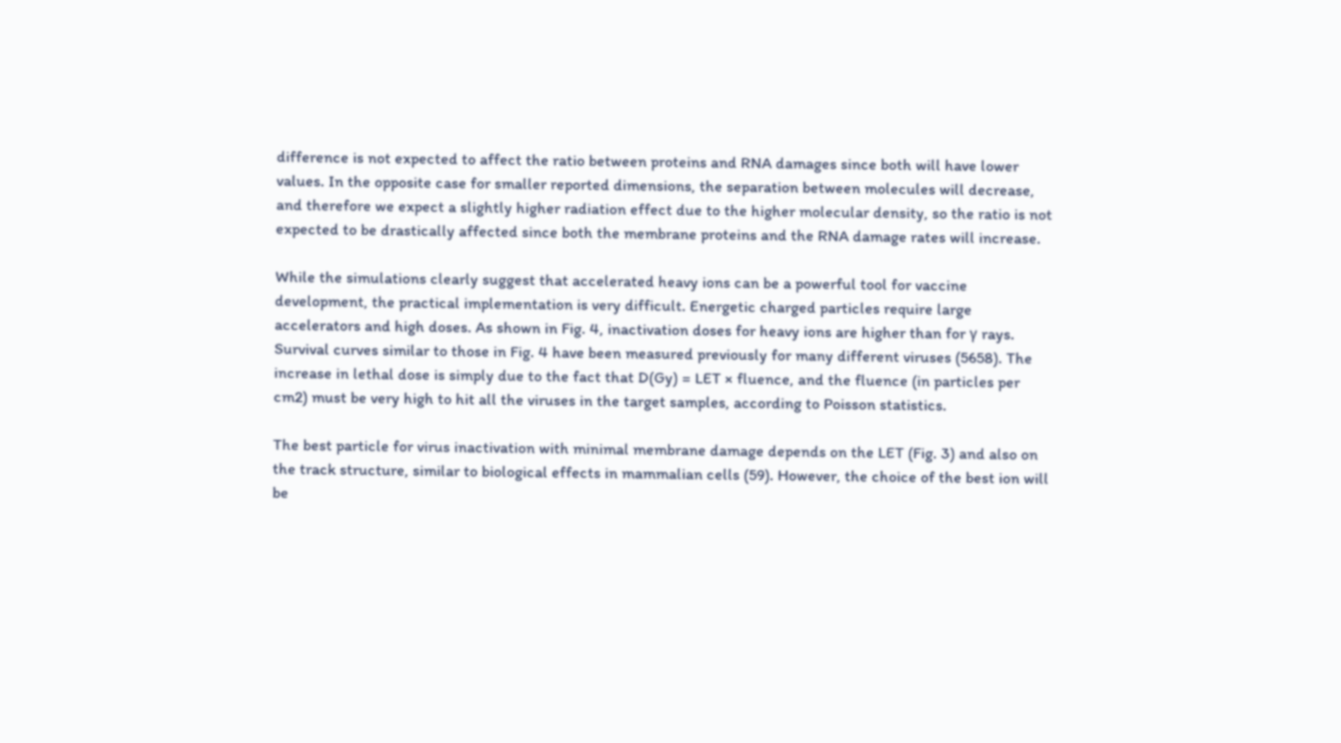difference is not expected to affect the ratio between proteins and RNA damages since both will have lower values. In the opposite case for smaller reported dimensions, the separation between molecules will decrease, and therefore we expect a slightly higher radiation effect due to the higher molecular density, so the ratio is not expected to be drastically affected since both the membrane proteins and the RNA damage rates will increase.

While the simulations clearly suggest that accelerated heavy ions can be a powerful tool for vaccine development, the practical implementation is very difficult. Energetic charged particles require large accelerators and high doses. As shown in Fig. 4, inactivation doses for heavy ions are higher than for γ rays. Survival curves similar to those in Fig. 4 have been measured previously for many different viruses (5658). The increase in lethal dose is simply due to the fact that D(Gy) = LET × fluence, and the fluence (in particles per cm2) must be very high to hit all the viruses in the target samples, according to Poisson statistics.

The best particle for virus inactivation with minimal membrane damage depends on the LET (Fig. 3) and also on the track structure, similar to biological effects in mammalian cells (59). However, the choice of the best ion will be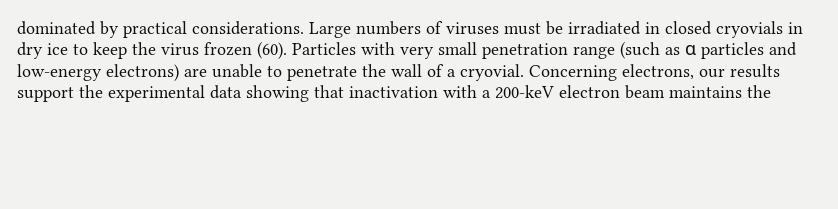dominated by practical considerations. Large numbers of viruses must be irradiated in closed cryovials in dry ice to keep the virus frozen (60). Particles with very small penetration range (such as α particles and low-energy electrons) are unable to penetrate the wall of a cryovial. Concerning electrons, our results support the experimental data showing that inactivation with a 200-keV electron beam maintains the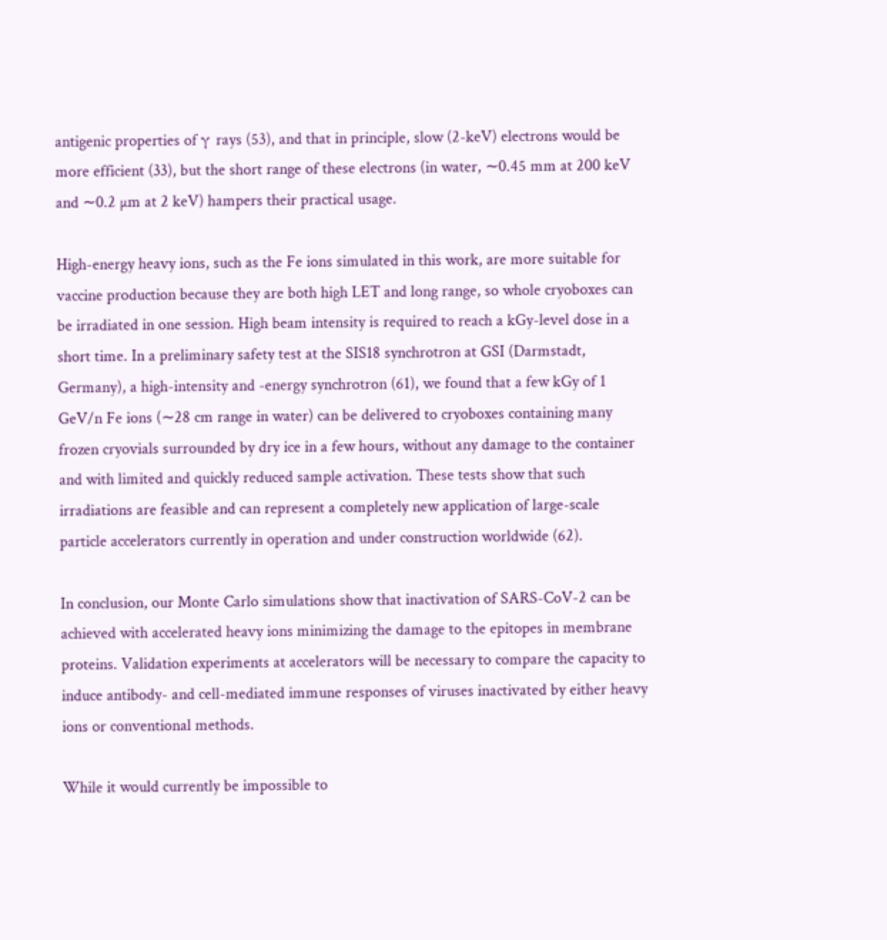antigenic properties of γ rays (53), and that in principle, slow (2-keV) electrons would be more efficient (33), but the short range of these electrons (in water, ∼0.45 mm at 200 keV and ∼0.2 µm at 2 keV) hampers their practical usage.

High-energy heavy ions, such as the Fe ions simulated in this work, are more suitable for vaccine production because they are both high LET and long range, so whole cryoboxes can be irradiated in one session. High beam intensity is required to reach a kGy-level dose in a short time. In a preliminary safety test at the SIS18 synchrotron at GSI (Darmstadt, Germany), a high-intensity and -energy synchrotron (61), we found that a few kGy of 1 GeV/n Fe ions (∼28 cm range in water) can be delivered to cryoboxes containing many frozen cryovials surrounded by dry ice in a few hours, without any damage to the container and with limited and quickly reduced sample activation. These tests show that such irradiations are feasible and can represent a completely new application of large-scale particle accelerators currently in operation and under construction worldwide (62).

In conclusion, our Monte Carlo simulations show that inactivation of SARS-CoV-2 can be achieved with accelerated heavy ions minimizing the damage to the epitopes in membrane proteins. Validation experiments at accelerators will be necessary to compare the capacity to induce antibody- and cell-mediated immune responses of viruses inactivated by either heavy ions or conventional methods.

While it would currently be impossible to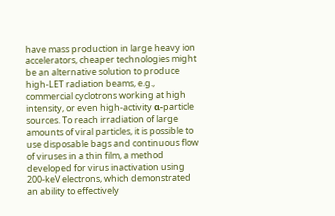have mass production in large heavy ion accelerators, cheaper technologies might be an alternative solution to produce high-LET radiation beams, e.g., commercial cyclotrons working at high intensity, or even high-activity α-particle sources. To reach irradiation of large amounts of viral particles, it is possible to use disposable bags and continuous flow of viruses in a thin film, a method developed for virus inactivation using 200-keV electrons, which demonstrated an ability to effectively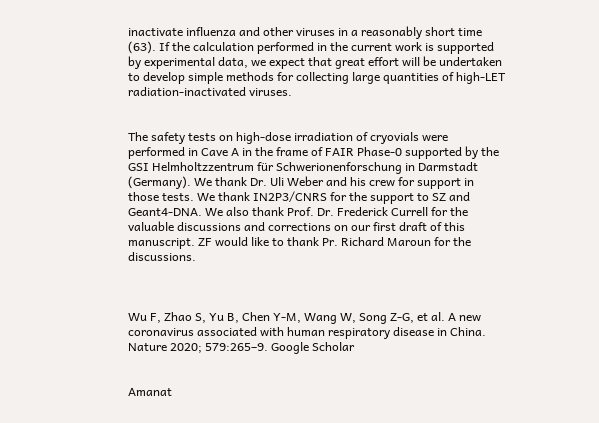inactivate influenza and other viruses in a reasonably short time (63). If the calculation performed in the current work is supported by experimental data, we expect that great effort will be undertaken to develop simple methods for collecting large quantities of high-LET radiation-inactivated viruses.


The safety tests on high-dose irradiation of cryovials were performed in Cave A in the frame of FAIR Phase-0 supported by the GSI Helmholtzzentrum für Schwerionenforschung in Darmstadt (Germany). We thank Dr. Uli Weber and his crew for support in those tests. We thank IN2P3/CNRS for the support to SZ and Geant4-DNA. We also thank Prof. Dr. Frederick Currell for the valuable discussions and corrections on our first draft of this manuscript. ZF would like to thank Pr. Richard Maroun for the discussions.



Wu F, Zhao S, Yu B, Chen Y-M, Wang W, Song Z-G, et al. A new coronavirus associated with human respiratory disease in China. Nature 2020; 579:265–9. Google Scholar


Amanat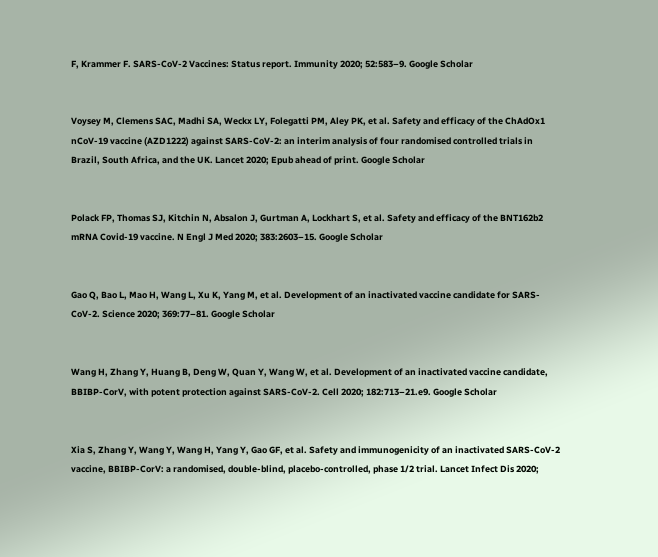F, Krammer F. SARS-CoV-2 Vaccines: Status report. Immunity 2020; 52:583–9. Google Scholar


Voysey M, Clemens SAC, Madhi SA, Weckx LY, Folegatti PM, Aley PK, et al. Safety and efficacy of the ChAdOx1 nCoV-19 vaccine (AZD1222) against SARS-CoV-2: an interim analysis of four randomised controlled trials in Brazil, South Africa, and the UK. Lancet 2020; Epub ahead of print. Google Scholar


Polack FP, Thomas SJ, Kitchin N, Absalon J, Gurtman A, Lockhart S, et al. Safety and efficacy of the BNT162b2 mRNA Covid-19 vaccine. N Engl J Med 2020; 383:2603–15. Google Scholar


Gao Q, Bao L, Mao H, Wang L, Xu K, Yang M, et al. Development of an inactivated vaccine candidate for SARS-CoV-2. Science 2020; 369:77–81. Google Scholar


Wang H, Zhang Y, Huang B, Deng W, Quan Y, Wang W, et al. Development of an inactivated vaccine candidate, BBIBP-CorV, with potent protection against SARS-CoV-2. Cell 2020; 182:713–21.e9. Google Scholar


Xia S, Zhang Y, Wang Y, Wang H, Yang Y, Gao GF, et al. Safety and immunogenicity of an inactivated SARS-CoV-2 vaccine, BBIBP-CorV: a randomised, double-blind, placebo-controlled, phase 1/2 trial. Lancet Infect Dis 2020;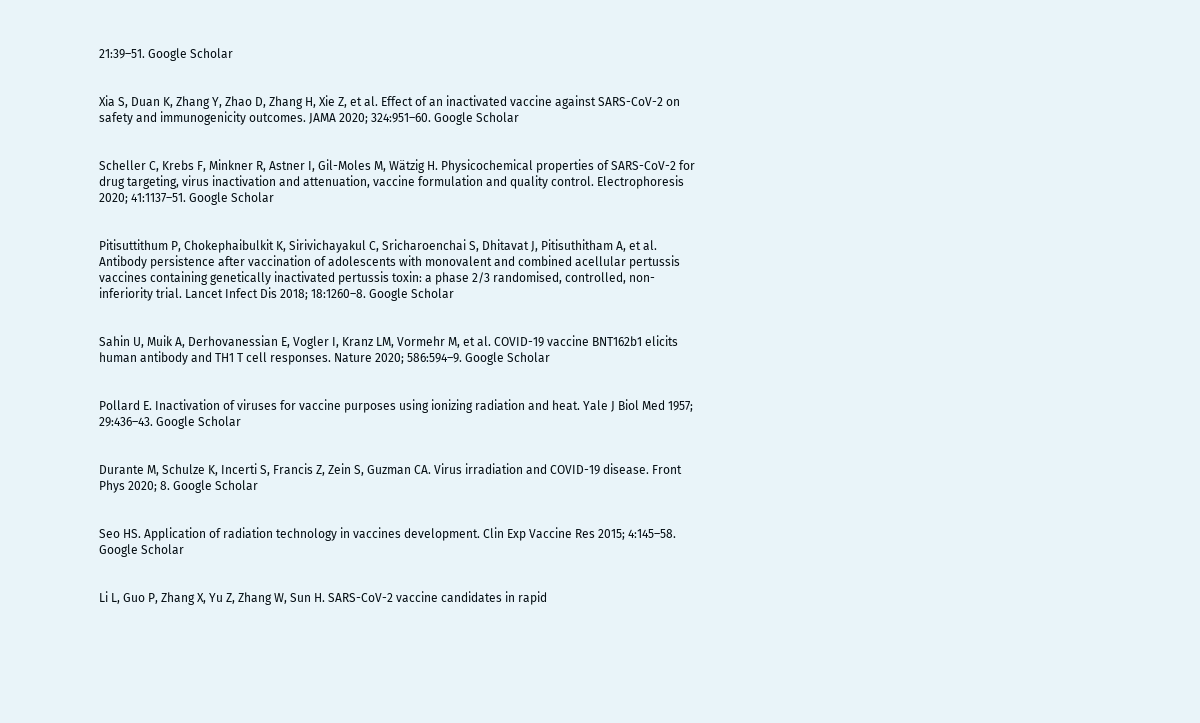21:39–51. Google Scholar


Xia S, Duan K, Zhang Y, Zhao D, Zhang H, Xie Z, et al. Effect of an inactivated vaccine against SARS-CoV-2 on safety and immunogenicity outcomes. JAMA 2020; 324:951–60. Google Scholar


Scheller C, Krebs F, Minkner R, Astner I, Gil-Moles M, Wätzig H. Physicochemical properties of SARS-CoV-2 for drug targeting, virus inactivation and attenuation, vaccine formulation and quality control. Electrophoresis 2020; 41:1137–51. Google Scholar


Pitisuttithum P, Chokephaibulkit K, Sirivichayakul C, Sricharoenchai S, Dhitavat J, Pitisuthitham A, et al. Antibody persistence after vaccination of adolescents with monovalent and combined acellular pertussis vaccines containing genetically inactivated pertussis toxin: a phase 2/3 randomised, controlled, non-inferiority trial. Lancet Infect Dis 2018; 18:1260–8. Google Scholar


Sahin U, Muik A, Derhovanessian E, Vogler I, Kranz LM, Vormehr M, et al. COVID-19 vaccine BNT162b1 elicits human antibody and TH1 T cell responses. Nature 2020; 586:594–9. Google Scholar


Pollard E. Inactivation of viruses for vaccine purposes using ionizing radiation and heat. Yale J Biol Med 1957; 29:436–43. Google Scholar


Durante M, Schulze K, Incerti S, Francis Z, Zein S, Guzman CA. Virus irradiation and COVID-19 disease. Front Phys 2020; 8. Google Scholar


Seo HS. Application of radiation technology in vaccines development. Clin Exp Vaccine Res 2015; 4:145–58. Google Scholar


Li L, Guo P, Zhang X, Yu Z, Zhang W, Sun H. SARS-CoV-2 vaccine candidates in rapid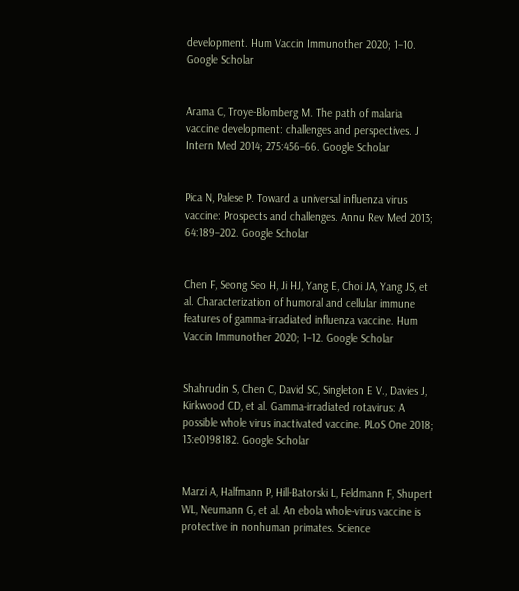development. Hum Vaccin Immunother 2020; 1–10. Google Scholar


Arama C, Troye-Blomberg M. The path of malaria vaccine development: challenges and perspectives. J Intern Med 2014; 275:456–66. Google Scholar


Pica N, Palese P. Toward a universal influenza virus vaccine: Prospects and challenges. Annu Rev Med 2013; 64:189–202. Google Scholar


Chen F, Seong Seo H, Ji HJ, Yang E, Choi JA, Yang JS, et al. Characterization of humoral and cellular immune features of gamma-irradiated influenza vaccine. Hum Vaccin Immunother 2020; 1–12. Google Scholar


Shahrudin S, Chen C, David SC, Singleton E V., Davies J, Kirkwood CD, et al. Gamma-irradiated rotavirus: A possible whole virus inactivated vaccine. PLoS One 2018; 13:e0198182. Google Scholar


Marzi A, Halfmann P, Hill-Batorski L, Feldmann F, Shupert WL, Neumann G, et al. An ebola whole-virus vaccine is protective in nonhuman primates. Science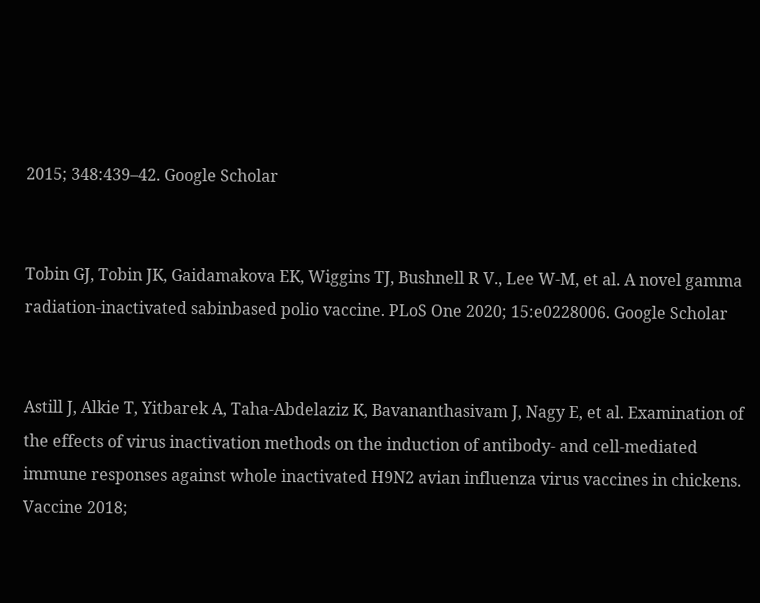2015; 348:439–42. Google Scholar


Tobin GJ, Tobin JK, Gaidamakova EK, Wiggins TJ, Bushnell R V., Lee W-M, et al. A novel gamma radiation-inactivated sabinbased polio vaccine. PLoS One 2020; 15:e0228006. Google Scholar


Astill J, Alkie T, Yitbarek A, Taha-Abdelaziz K, Bavananthasivam J, Nagy E, et al. Examination of the effects of virus inactivation methods on the induction of antibody- and cell-mediated immune responses against whole inactivated H9N2 avian influenza virus vaccines in chickens. Vaccine 2018;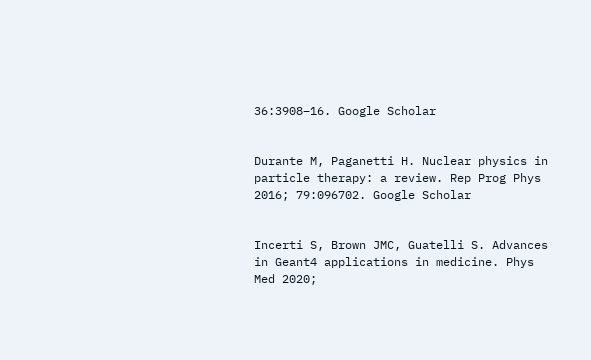36:3908–16. Google Scholar


Durante M, Paganetti H. Nuclear physics in particle therapy: a review. Rep Prog Phys 2016; 79:096702. Google Scholar


Incerti S, Brown JMC, Guatelli S. Advances in Geant4 applications in medicine. Phys Med 2020;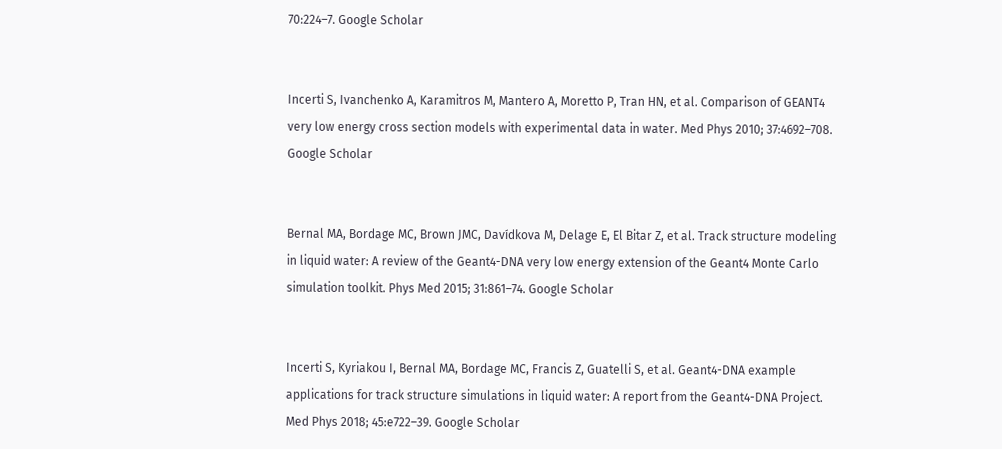70:224–7. Google Scholar


Incerti S, Ivanchenko A, Karamitros M, Mantero A, Moretto P, Tran HN, et al. Comparison of GEANT4 very low energy cross section models with experimental data in water. Med Phys 2010; 37:4692–708. Google Scholar


Bernal MA, Bordage MC, Brown JMC, Davídkova M, Delage E, El Bitar Z, et al. Track structure modeling in liquid water: A review of the Geant4-DNA very low energy extension of the Geant4 Monte Carlo simulation toolkit. Phys Med 2015; 31:861–74. Google Scholar


Incerti S, Kyriakou I, Bernal MA, Bordage MC, Francis Z, Guatelli S, et al. Geant4-DNA example applications for track structure simulations in liquid water: A report from the Geant4-DNA Project. Med Phys 2018; 45:e722–39. Google Scholar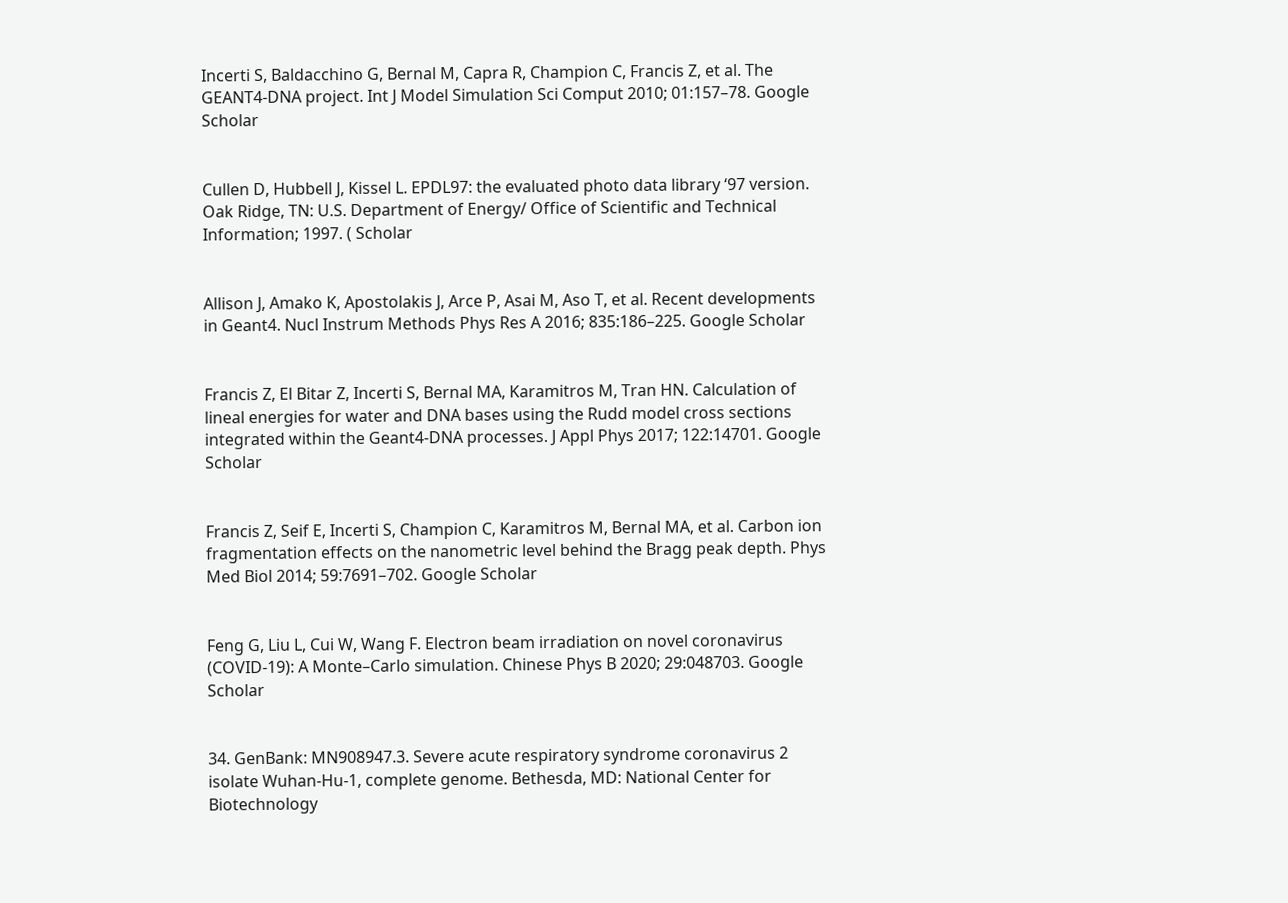Incerti S, Baldacchino G, Bernal M, Capra R, Champion C, Francis Z, et al. The GEANT4-DNA project. Int J Model Simulation Sci Comput 2010; 01:157–78. Google Scholar


Cullen D, Hubbell J, Kissel L. EPDL97: the evaluated photo data library ‘97 version. Oak Ridge, TN: U.S. Department of Energy/ Office of Scientific and Technical Information; 1997. ( Scholar


Allison J, Amako K, Apostolakis J, Arce P, Asai M, Aso T, et al. Recent developments in Geant4. Nucl Instrum Methods Phys Res A 2016; 835:186–225. Google Scholar


Francis Z, El Bitar Z, Incerti S, Bernal MA, Karamitros M, Tran HN. Calculation of lineal energies for water and DNA bases using the Rudd model cross sections integrated within the Geant4-DNA processes. J Appl Phys 2017; 122:14701. Google Scholar


Francis Z, Seif E, Incerti S, Champion C, Karamitros M, Bernal MA, et al. Carbon ion fragmentation effects on the nanometric level behind the Bragg peak depth. Phys Med Biol 2014; 59:7691–702. Google Scholar


Feng G, Liu L, Cui W, Wang F. Electron beam irradiation on novel coronavirus (COVID-19): A Monte–Carlo simulation. Chinese Phys B 2020; 29:048703. Google Scholar


34. GenBank: MN908947.3. Severe acute respiratory syndrome coronavirus 2 isolate Wuhan-Hu-1, complete genome. Bethesda, MD: National Center for Biotechnology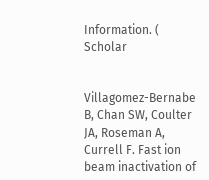Information. ( Scholar


Villagomez-Bernabe B, Chan SW, Coulter JA, Roseman A, Currell F. Fast ion beam inactivation of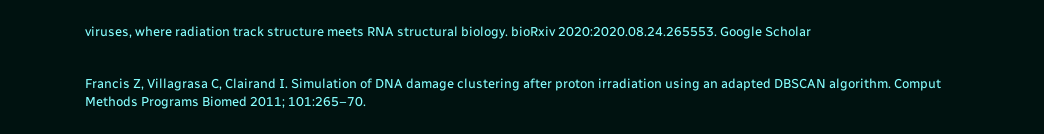viruses, where radiation track structure meets RNA structural biology. bioRxiv 2020:2020.08.24.265553. Google Scholar


Francis Z, Villagrasa C, Clairand I. Simulation of DNA damage clustering after proton irradiation using an adapted DBSCAN algorithm. Comput Methods Programs Biomed 2011; 101:265–70.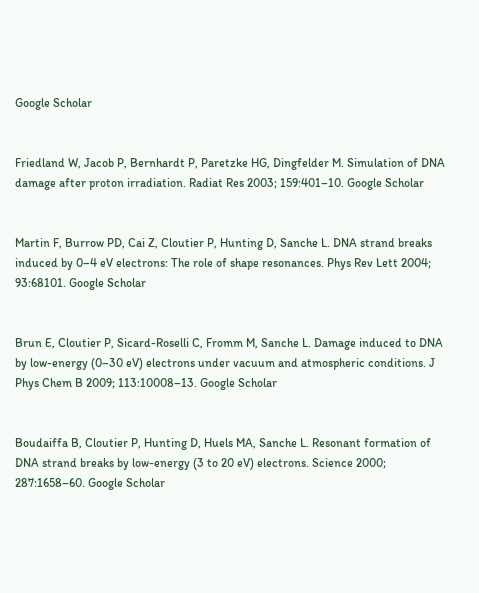Google Scholar


Friedland W, Jacob P, Bernhardt P, Paretzke HG, Dingfelder M. Simulation of DNA damage after proton irradiation. Radiat Res 2003; 159:401–10. Google Scholar


Martin F, Burrow PD, Cai Z, Cloutier P, Hunting D, Sanche L. DNA strand breaks induced by 0–4 eV electrons: The role of shape resonances. Phys Rev Lett 2004; 93:68101. Google Scholar


Brun E, Cloutier P, Sicard-Roselli C, Fromm M, Sanche L. Damage induced to DNA by low-energy (0–30 eV) electrons under vacuum and atmospheric conditions. J Phys Chem B 2009; 113:10008–13. Google Scholar


Boudaiffa B, Cloutier P, Hunting D, Huels MA, Sanche L. Resonant formation of DNA strand breaks by low-energy (3 to 20 eV) electrons. Science 2000; 287:1658–60. Google Scholar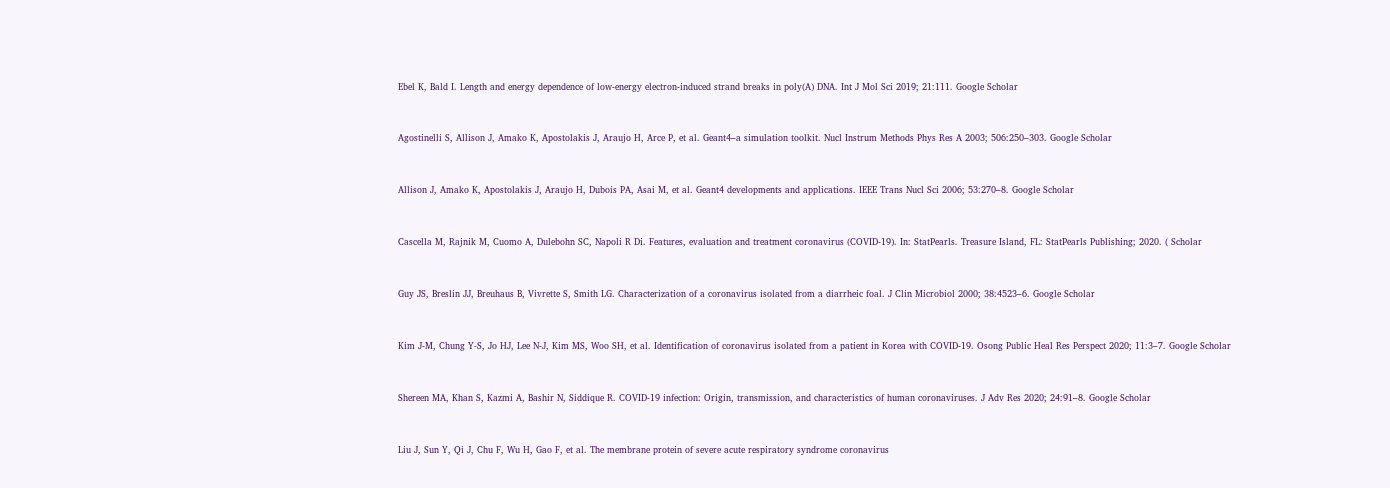Ebel K, Bald I. Length and energy dependence of low-energy electron-induced strand breaks in poly(A) DNA. Int J Mol Sci 2019; 21:111. Google Scholar


Agostinelli S, Allison J, Amako K, Apostolakis J, Araujo H, Arce P, et al. Geant4–a simulation toolkit. Nucl Instrum Methods Phys Res A 2003; 506:250–303. Google Scholar


Allison J, Amako K, Apostolakis J, Araujo H, Dubois PA, Asai M, et al. Geant4 developments and applications. IEEE Trans Nucl Sci 2006; 53:270–8. Google Scholar


Cascella M, Rajnik M, Cuomo A, Dulebohn SC, Napoli R Di. Features, evaluation and treatment coronavirus (COVID-19). In: StatPearls. Treasure Island, FL: StatPearls Publishing; 2020. ( Scholar


Guy JS, Breslin JJ, Breuhaus B, Vivrette S, Smith LG. Characterization of a coronavirus isolated from a diarrheic foal. J Clin Microbiol 2000; 38:4523–6. Google Scholar


Kim J-M, Chung Y-S, Jo HJ, Lee N-J, Kim MS, Woo SH, et al. Identification of coronavirus isolated from a patient in Korea with COVID-19. Osong Public Heal Res Perspect 2020; 11:3–7. Google Scholar


Shereen MA, Khan S, Kazmi A, Bashir N, Siddique R. COVID-19 infection: Origin, transmission, and characteristics of human coronaviruses. J Adv Res 2020; 24:91–8. Google Scholar


Liu J, Sun Y, Qi J, Chu F, Wu H, Gao F, et al. The membrane protein of severe acute respiratory syndrome coronavirus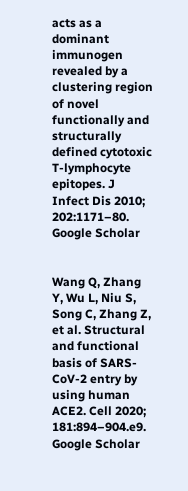acts as a dominant immunogen revealed by a clustering region of novel functionally and structurally defined cytotoxic T-lymphocyte epitopes. J Infect Dis 2010; 202:1171–80. Google Scholar


Wang Q, Zhang Y, Wu L, Niu S, Song C, Zhang Z, et al. Structural and functional basis of SARS-CoV-2 entry by using human ACE2. Cell 2020; 181:894–904.e9. Google Scholar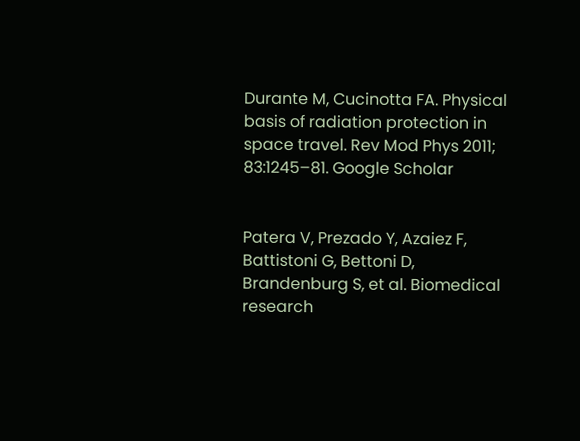Durante M, Cucinotta FA. Physical basis of radiation protection in space travel. Rev Mod Phys 2011; 83:1245–81. Google Scholar


Patera V, Prezado Y, Azaiez F, Battistoni G, Bettoni D, Brandenburg S, et al. Biomedical research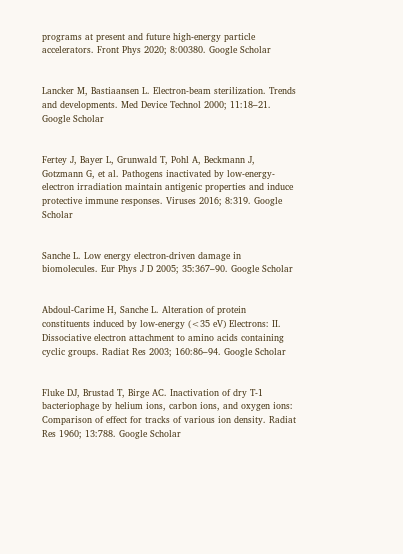programs at present and future high-energy particle accelerators. Front Phys 2020; 8:00380. Google Scholar


Lancker M, Bastiaansen L. Electron-beam sterilization. Trends and developments. Med Device Technol 2000; 11:18–21. Google Scholar


Fertey J, Bayer L, Grunwald T, Pohl A, Beckmann J, Gotzmann G, et al. Pathogens inactivated by low-energy-electron irradiation maintain antigenic properties and induce protective immune responses. Viruses 2016; 8:319. Google Scholar


Sanche L. Low energy electron-driven damage in biomolecules. Eur Phys J D 2005; 35:367–90. Google Scholar


Abdoul-Carime H, Sanche L. Alteration of protein constituents induced by low-energy (<35 eV) Electrons: II. Dissociative electron attachment to amino acids containing cyclic groups. Radiat Res 2003; 160:86–94. Google Scholar


Fluke DJ, Brustad T, Birge AC. Inactivation of dry T-1 bacteriophage by helium ions, carbon ions, and oxygen ions: Comparison of effect for tracks of various ion density. Radiat Res 1960; 13:788. Google Scholar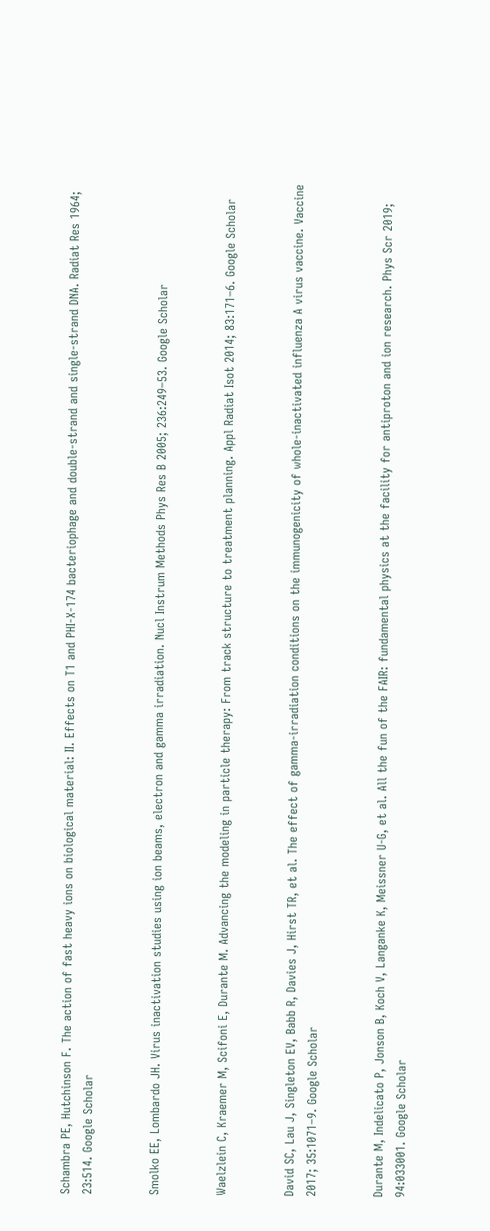Schambra PE, Hutchinson F. The action of fast heavy ions on biological material: II. Effects on T1 and PHI-X-174 bacteriophage and double-strand and single-strand DNA. Radiat Res 1964; 23:514. Google Scholar


Smolko EE, Lombardo JH. Virus inactivation studies using ion beams, electron and gamma irradiation. Nucl Instrum Methods Phys Res B 2005; 236:249–53. Google Scholar


Waelzlein C, Kraemer M, Scifoni E, Durante M. Advancing the modeling in particle therapy: From track structure to treatment planning. Appl Radiat Isot 2014; 83:171–6. Google Scholar


David SC, Lau J, Singleton EV, Babb R, Davies J, Hirst TR, et al. The effect of gamma-irradiation conditions on the immunogenicity of whole-inactivated influenza A virus vaccine. Vaccine 2017; 35:1071–9. Google Scholar


Durante M, Indelicato P, Jonson B, Koch V, Langanke K, Meissner U-G, et al. All the fun of the FAIR: fundamental physics at the facility for antiproton and ion research. Phys Scr 2019; 94:033001. Google Scholar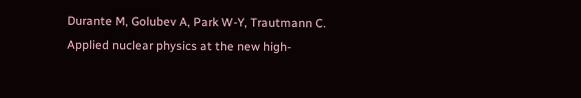Durante M, Golubev A, Park W-Y, Trautmann C. Applied nuclear physics at the new high-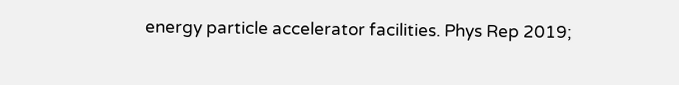energy particle accelerator facilities. Phys Rep 2019;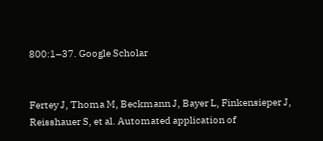800:1–37. Google Scholar


Fertey J, Thoma M, Beckmann J, Bayer L, Finkensieper J, Reisshauer S, et al. Automated application of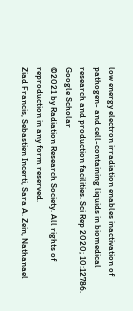low energy electron irradiation enables inactivation of pathogen- and cell-containing liquids in biomedical research and production facilities. Sci Rep 2020; 10:12786. Google Scholar
©2021 by Radiation Research Society. All rights of reproduction in any form reserved.
Ziad Francis, Sebastien Incerti, Sara A. Zein, Nathanael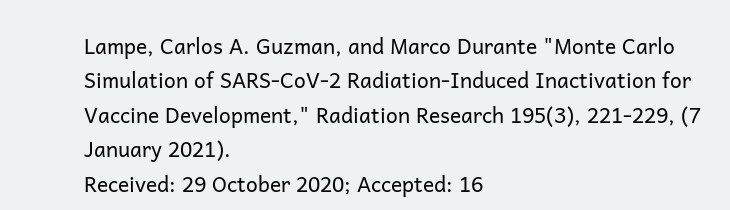Lampe, Carlos A. Guzman, and Marco Durante "Monte Carlo Simulation of SARS-CoV-2 Radiation-Induced Inactivation for Vaccine Development," Radiation Research 195(3), 221-229, (7 January 2021).
Received: 29 October 2020; Accepted: 16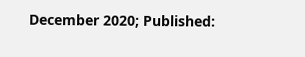December 2020; Published: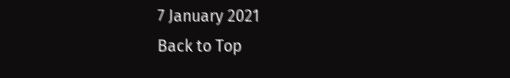7 January 2021
Back to Top